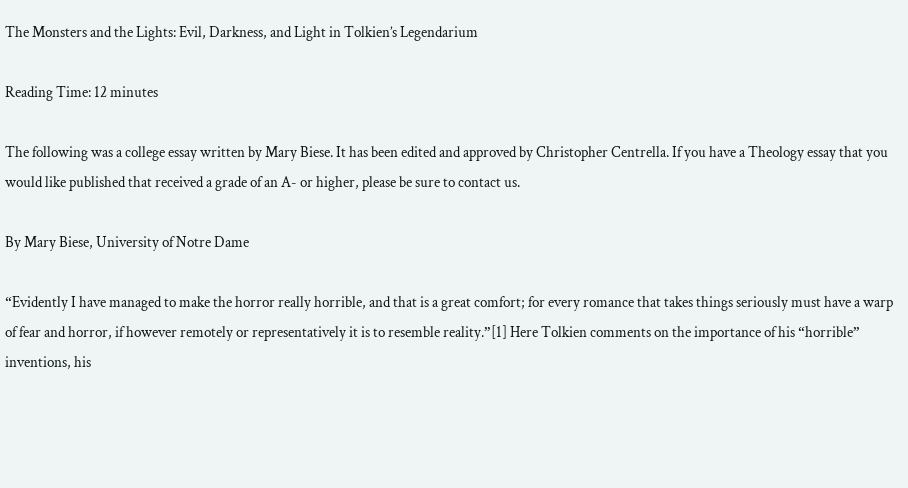The Monsters and the Lights: Evil, Darkness, and Light in Tolkien’s Legendarium

Reading Time: 12 minutes

The following was a college essay written by Mary Biese. It has been edited and approved by Christopher Centrella. If you have a Theology essay that you would like published that received a grade of an A- or higher, please be sure to contact us.

By Mary Biese, University of Notre Dame

“Evidently I have managed to make the horror really horrible, and that is a great comfort; for every romance that takes things seriously must have a warp of fear and horror, if however remotely or representatively it is to resemble reality.”[1] Here Tolkien comments on the importance of his “horrible” inventions, his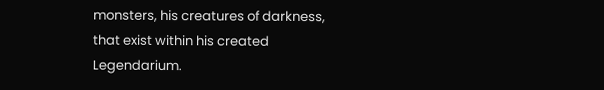monsters, his creatures of darkness, that exist within his created Legendarium.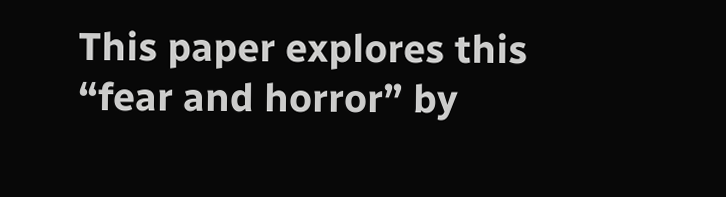This paper explores this “fear and horror” by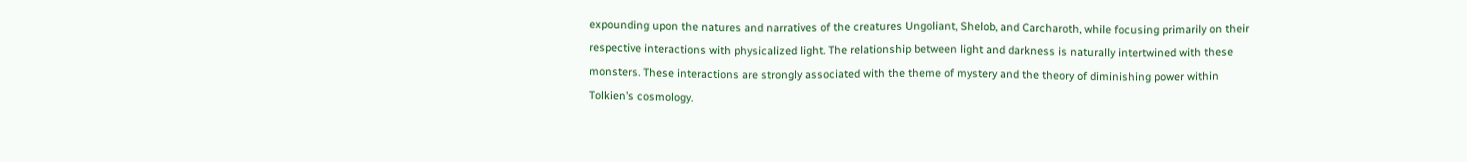expounding upon the natures and narratives of the creatures Ungoliant, Shelob, and Carcharoth, while focusing primarily on their respective interactions with physicalized light. The relationship between light and darkness is naturally intertwined with these monsters. These interactions are strongly associated with the theme of mystery and the theory of diminishing power within Tolkien’s cosmology.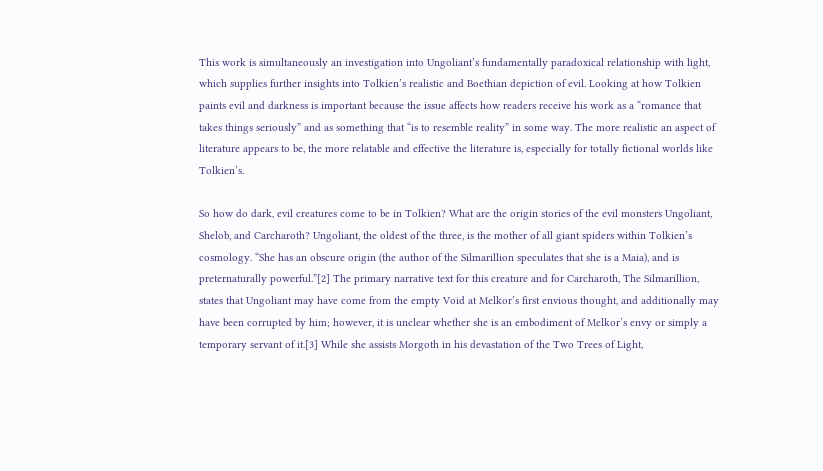This work is simultaneously an investigation into Ungoliant’s fundamentally paradoxical relationship with light, which supplies further insights into Tolkien’s realistic and Boethian depiction of evil. Looking at how Tolkien paints evil and darkness is important because the issue affects how readers receive his work as a “romance that takes things seriously” and as something that “is to resemble reality” in some way. The more realistic an aspect of literature appears to be, the more relatable and effective the literature is, especially for totally fictional worlds like Tolkien’s.

So how do dark, evil creatures come to be in Tolkien? What are the origin stories of the evil monsters Ungoliant, Shelob, and Carcharoth? Ungoliant, the oldest of the three, is the mother of all giant spiders within Tolkien’s cosmology. “She has an obscure origin (the author of the Silmarillion speculates that she is a Maia), and is preternaturally powerful.”[2] The primary narrative text for this creature and for Carcharoth, The Silmarillion, states that Ungoliant may have come from the empty Void at Melkor’s first envious thought, and additionally may have been corrupted by him; however, it is unclear whether she is an embodiment of Melkor’s envy or simply a temporary servant of it.[3] While she assists Morgoth in his devastation of the Two Trees of Light,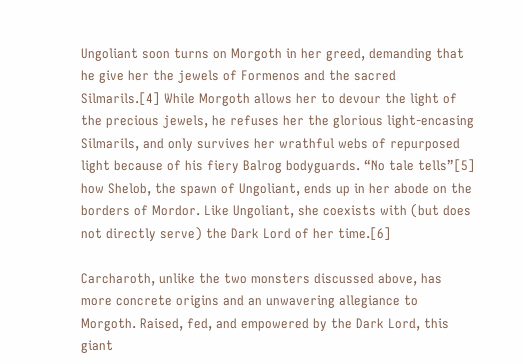Ungoliant soon turns on Morgoth in her greed, demanding that he give her the jewels of Formenos and the sacred Silmarils.[4] While Morgoth allows her to devour the light of the precious jewels, he refuses her the glorious light-encasing Silmarils, and only survives her wrathful webs of repurposed light because of his fiery Balrog bodyguards. “No tale tells”[5] how Shelob, the spawn of Ungoliant, ends up in her abode on the borders of Mordor. Like Ungoliant, she coexists with (but does not directly serve) the Dark Lord of her time.[6]

Carcharoth, unlike the two monsters discussed above, has more concrete origins and an unwavering allegiance to Morgoth. Raised, fed, and empowered by the Dark Lord, this giant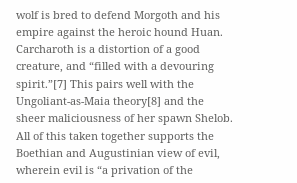wolf is bred to defend Morgoth and his empire against the heroic hound Huan. Carcharoth is a distortion of a good creature, and “filled with a devouring spirit.”[7] This pairs well with the Ungoliant-as-Maia theory[8] and the sheer maliciousness of her spawn Shelob. All of this taken together supports the Boethian and Augustinian view of evil, wherein evil is “a privation of the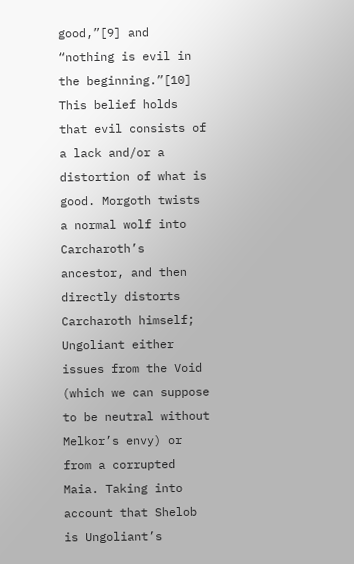good,”[9] and “nothing is evil in the beginning.”[10] This belief holds that evil consists of a lack and/or a distortion of what is good. Morgoth twists a normal wolf into Carcharoth’s ancestor, and then directly distorts Carcharoth himself; Ungoliant either issues from the Void (which we can suppose to be neutral without Melkor’s envy) or from a corrupted Maia. Taking into account that Shelob is Ungoliant’s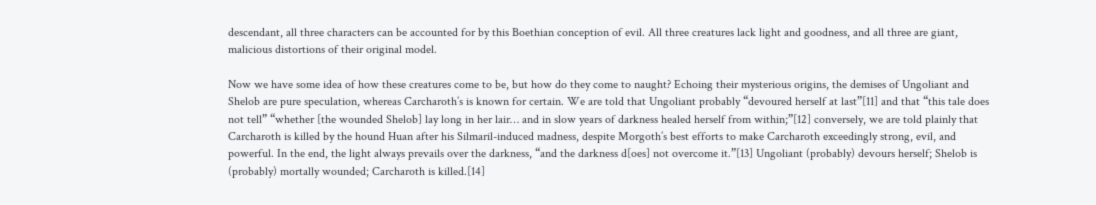descendant, all three characters can be accounted for by this Boethian conception of evil. All three creatures lack light and goodness, and all three are giant, malicious distortions of their original model.

Now we have some idea of how these creatures come to be, but how do they come to naught? Echoing their mysterious origins, the demises of Ungoliant and Shelob are pure speculation, whereas Carcharoth’s is known for certain. We are told that Ungoliant probably “devoured herself at last”[11] and that “this tale does not tell” “whether [the wounded Shelob] lay long in her lair… and in slow years of darkness healed herself from within;”[12] conversely, we are told plainly that Carcharoth is killed by the hound Huan after his Silmaril-induced madness, despite Morgoth’s best efforts to make Carcharoth exceedingly strong, evil, and powerful. In the end, the light always prevails over the darkness, “and the darkness d[oes] not overcome it.”[13] Ungoliant (probably) devours herself; Shelob is (probably) mortally wounded; Carcharoth is killed.[14]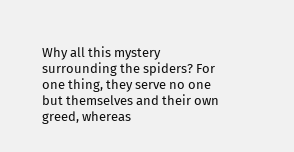Why all this mystery surrounding the spiders? For one thing, they serve no one but themselves and their own greed, whereas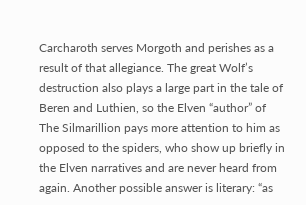Carcharoth serves Morgoth and perishes as a result of that allegiance. The great Wolf’s destruction also plays a large part in the tale of Beren and Luthien, so the Elven “author” of The Silmarillion pays more attention to him as opposed to the spiders, who show up briefly in the Elven narratives and are never heard from again. Another possible answer is literary: “as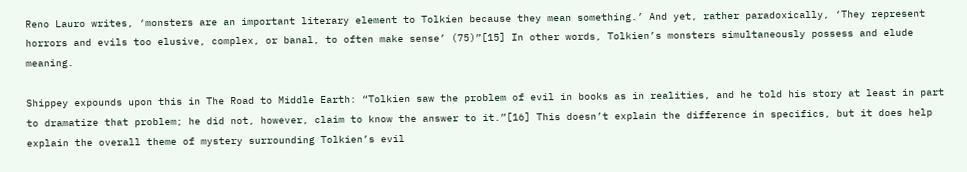Reno Lauro writes, ‘monsters are an important literary element to Tolkien because they mean something.’ And yet, rather paradoxically, ‘They represent horrors and evils too elusive, complex, or banal, to often make sense’ (75)”[15] In other words, Tolkien’s monsters simultaneously possess and elude meaning.

Shippey expounds upon this in The Road to Middle Earth: “Tolkien saw the problem of evil in books as in realities, and he told his story at least in part to dramatize that problem; he did not, however, claim to know the answer to it.”[16] This doesn’t explain the difference in specifics, but it does help explain the overall theme of mystery surrounding Tolkien’s evil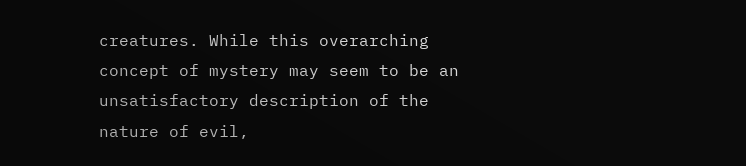creatures. While this overarching concept of mystery may seem to be an unsatisfactory description of the nature of evil,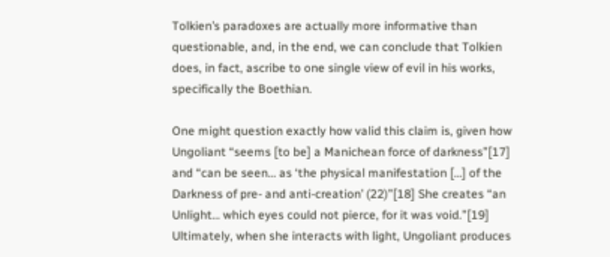Tolkien’s paradoxes are actually more informative than questionable, and, in the end, we can conclude that Tolkien does, in fact, ascribe to one single view of evil in his works, specifically the Boethian.

One might question exactly how valid this claim is, given how Ungoliant “seems [to be] a Manichean force of darkness”[17] and “can be seen… as ‘the physical manifestation […] of the Darkness of pre- and anti-creation’ (22)”[18] She creates “an Unlight… which eyes could not pierce, for it was void.”[19] Ultimately, when she interacts with light, Ungoliant produces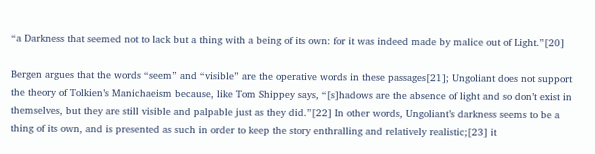“a Darkness that seemed not to lack but a thing with a being of its own: for it was indeed made by malice out of Light.”[20]

Bergen argues that the words “seem” and “visible” are the operative words in these passages[21]; Ungoliant does not support the theory of Tolkien’s Manichaeism because, like Tom Shippey says, “[s]hadows are the absence of light and so don’t exist in themselves, but they are still visible and palpable just as they did.”[22] In other words, Ungoliant’s darkness seems to be a thing of its own, and is presented as such in order to keep the story enthralling and relatively realistic;[23] it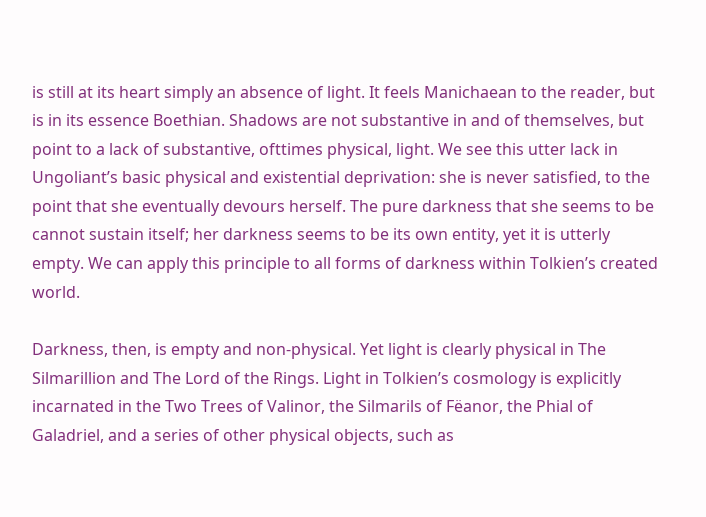is still at its heart simply an absence of light. It feels Manichaean to the reader, but is in its essence Boethian. Shadows are not substantive in and of themselves, but point to a lack of substantive, ofttimes physical, light. We see this utter lack in Ungoliant’s basic physical and existential deprivation: she is never satisfied, to the point that she eventually devours herself. The pure darkness that she seems to be cannot sustain itself; her darkness seems to be its own entity, yet it is utterly empty. We can apply this principle to all forms of darkness within Tolkien’s created world.

Darkness, then, is empty and non-physical. Yet light is clearly physical in The Silmarillion and The Lord of the Rings. Light in Tolkien’s cosmology is explicitly incarnated in the Two Trees of Valinor, the Silmarils of Fëanor, the Phial of Galadriel, and a series of other physical objects, such as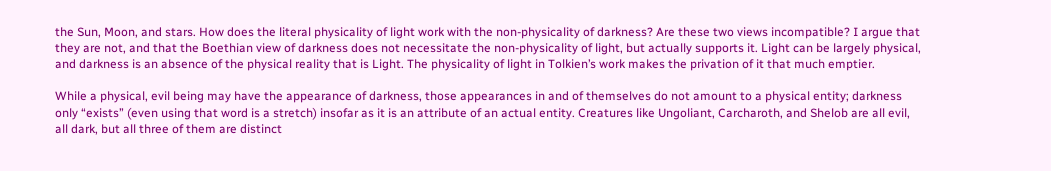the Sun, Moon, and stars. How does the literal physicality of light work with the non-physicality of darkness? Are these two views incompatible? I argue that they are not, and that the Boethian view of darkness does not necessitate the non-physicality of light, but actually supports it. Light can be largely physical, and darkness is an absence of the physical reality that is Light. The physicality of light in Tolkien’s work makes the privation of it that much emptier.

While a physical, evil being may have the appearance of darkness, those appearances in and of themselves do not amount to a physical entity; darkness only “exists” (even using that word is a stretch) insofar as it is an attribute of an actual entity. Creatures like Ungoliant, Carcharoth, and Shelob are all evil, all dark, but all three of them are distinct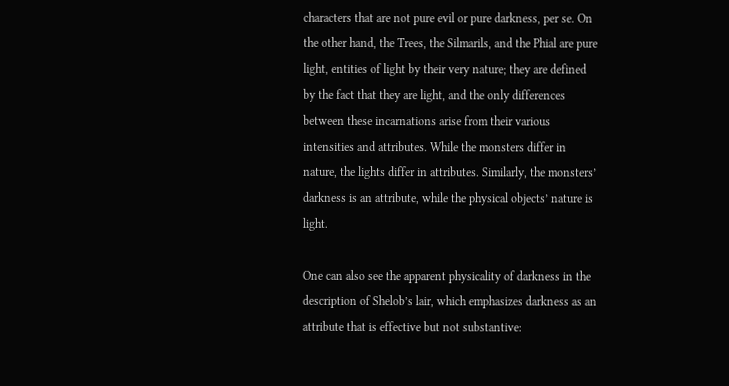characters that are not pure evil or pure darkness, per se. On the other hand, the Trees, the Silmarils, and the Phial are pure light, entities of light by their very nature; they are defined by the fact that they are light, and the only differences between these incarnations arise from their various intensities and attributes. While the monsters differ in nature, the lights differ in attributes. Similarly, the monsters’ darkness is an attribute, while the physical objects’ nature is light.

One can also see the apparent physicality of darkness in the description of Shelob’s lair, which emphasizes darkness as an attribute that is effective but not substantive: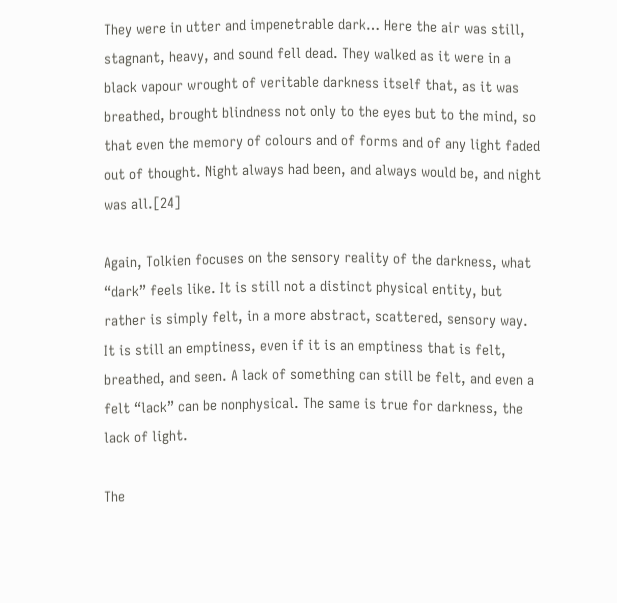They were in utter and impenetrable dark… Here the air was still, stagnant, heavy, and sound fell dead. They walked as it were in a black vapour wrought of veritable darkness itself that, as it was breathed, brought blindness not only to the eyes but to the mind, so that even the memory of colours and of forms and of any light faded out of thought. Night always had been, and always would be, and night was all.[24]

Again, Tolkien focuses on the sensory reality of the darkness, what “dark” feels like. It is still not a distinct physical entity, but rather is simply felt, in a more abstract, scattered, sensory way. It is still an emptiness, even if it is an emptiness that is felt, breathed, and seen. A lack of something can still be felt, and even a felt “lack” can be nonphysical. The same is true for darkness, the lack of light.

The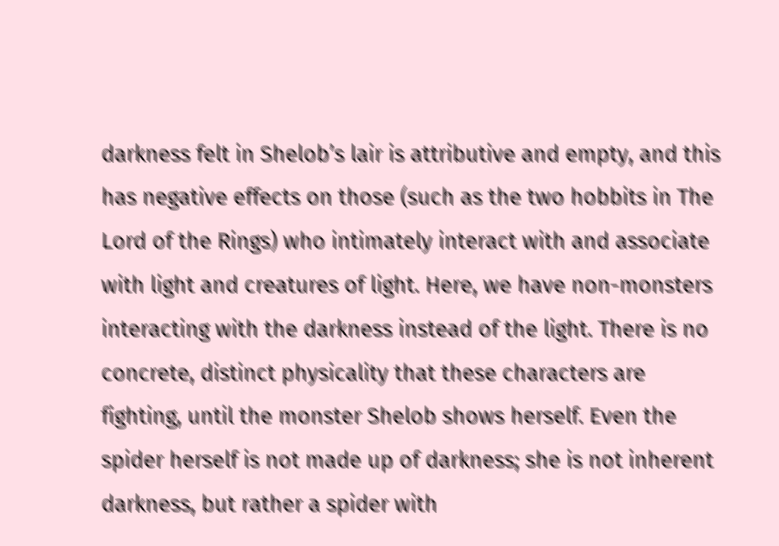darkness felt in Shelob’s lair is attributive and empty, and this has negative effects on those (such as the two hobbits in The Lord of the Rings) who intimately interact with and associate with light and creatures of light. Here, we have non-monsters interacting with the darkness instead of the light. There is no concrete, distinct physicality that these characters are fighting, until the monster Shelob shows herself. Even the spider herself is not made up of darkness; she is not inherent darkness, but rather a spider with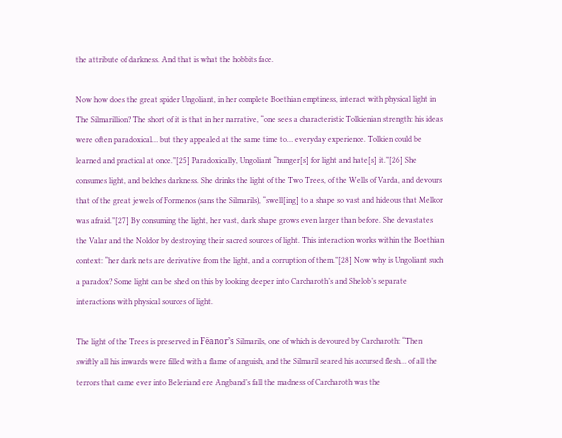the attribute of darkness. And that is what the hobbits face.

Now how does the great spider Ungoliant, in her complete Boethian emptiness, interact with physical light in The Silmarillion? The short of it is that in her narrative, “one sees a characteristic Tolkienian strength: his ideas were often paradoxical… but they appealed at the same time to… everyday experience. Tolkien could be learned and practical at once.”[25] Paradoxically, Ungoliant “hunger[s] for light and hate[s] it.”[26] She consumes light, and belches darkness. She drinks the light of the Two Trees, of the Wells of Varda, and devours that of the great jewels of Formenos (sans the Silmarils), “swell[ing] to a shape so vast and hideous that Melkor was afraid.”[27] By consuming the light, her vast, dark shape grows even larger than before. She devastates the Valar and the Noldor by destroying their sacred sources of light. This interaction works within the Boethian context: “her dark nets are derivative from the light, and a corruption of them.”[28] Now why is Ungoliant such a paradox? Some light can be shed on this by looking deeper into Carcharoth’s and Shelob’s separate interactions with physical sources of light.

The light of the Trees is preserved in Fëanor’s Silmarils, one of which is devoured by Carcharoth: “Then swiftly all his inwards were filled with a flame of anguish, and the Silmaril seared his accursed flesh… of all the terrors that came ever into Beleriand ere Angband’s fall the madness of Carcharoth was the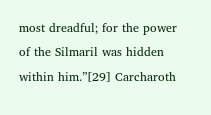most dreadful; for the power of the Silmaril was hidden within him.”[29] Carcharoth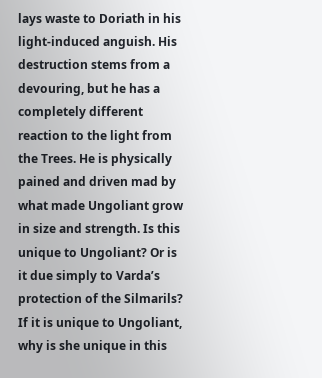lays waste to Doriath in his light-induced anguish. His destruction stems from a devouring, but he has a completely different reaction to the light from the Trees. He is physically pained and driven mad by what made Ungoliant grow in size and strength. Is this unique to Ungoliant? Or is it due simply to Varda’s protection of the Silmarils? If it is unique to Ungoliant, why is she unique in this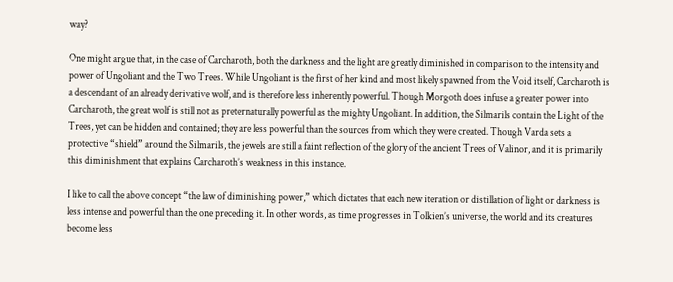way?

One might argue that, in the case of Carcharoth, both the darkness and the light are greatly diminished in comparison to the intensity and power of Ungoliant and the Two Trees. While Ungoliant is the first of her kind and most likely spawned from the Void itself, Carcharoth is a descendant of an already derivative wolf, and is therefore less inherently powerful. Though Morgoth does infuse a greater power into Carcharoth, the great wolf is still not as preternaturally powerful as the mighty Ungoliant. In addition, the Silmarils contain the Light of the Trees, yet can be hidden and contained; they are less powerful than the sources from which they were created. Though Varda sets a protective “shield” around the Silmarils, the jewels are still a faint reflection of the glory of the ancient Trees of Valinor, and it is primarily this diminishment that explains Carcharoth’s weakness in this instance.

I like to call the above concept “the law of diminishing power,” which dictates that each new iteration or distillation of light or darkness is less intense and powerful than the one preceding it. In other words, as time progresses in Tolkien’s universe, the world and its creatures become less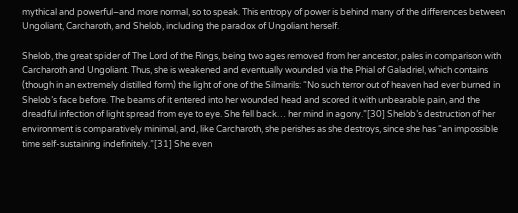mythical and powerful–and more normal, so to speak. This entropy of power is behind many of the differences between Ungoliant, Carcharoth, and Shelob, including the paradox of Ungoliant herself.

Shelob, the great spider of The Lord of the Rings, being two ages removed from her ancestor, pales in comparison with Carcharoth and Ungoliant. Thus, she is weakened and eventually wounded via the Phial of Galadriel, which contains (though in an extremely distilled form) the light of one of the Silmarils: “No such terror out of heaven had ever burned in Shelob’s face before. The beams of it entered into her wounded head and scored it with unbearable pain, and the dreadful infection of light spread from eye to eye. She fell back… her mind in agony.”[30] Shelob’s destruction of her environment is comparatively minimal, and, like Carcharoth, she perishes as she destroys, since she has “an impossible time self-sustaining indefinitely.”[31] She even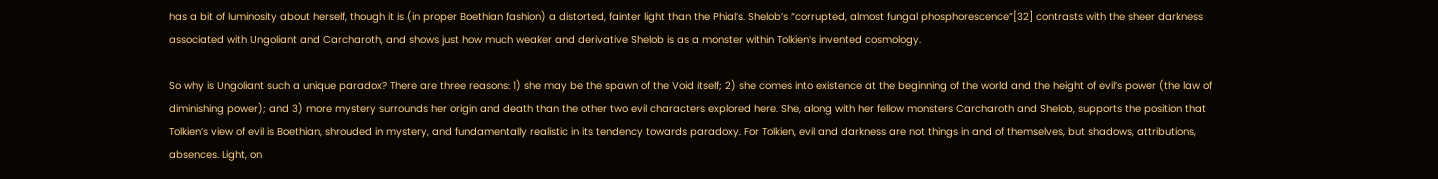has a bit of luminosity about herself, though it is (in proper Boethian fashion) a distorted, fainter light than the Phial’s. Shelob’s “corrupted, almost fungal phosphorescence”[32] contrasts with the sheer darkness associated with Ungoliant and Carcharoth, and shows just how much weaker and derivative Shelob is as a monster within Tolkien’s invented cosmology.

So why is Ungoliant such a unique paradox? There are three reasons: 1) she may be the spawn of the Void itself; 2) she comes into existence at the beginning of the world and the height of evil’s power (the law of diminishing power); and 3) more mystery surrounds her origin and death than the other two evil characters explored here. She, along with her fellow monsters Carcharoth and Shelob, supports the position that Tolkien’s view of evil is Boethian, shrouded in mystery, and fundamentally realistic in its tendency towards paradoxy. For Tolkien, evil and darkness are not things in and of themselves, but shadows, attributions, absences. Light, on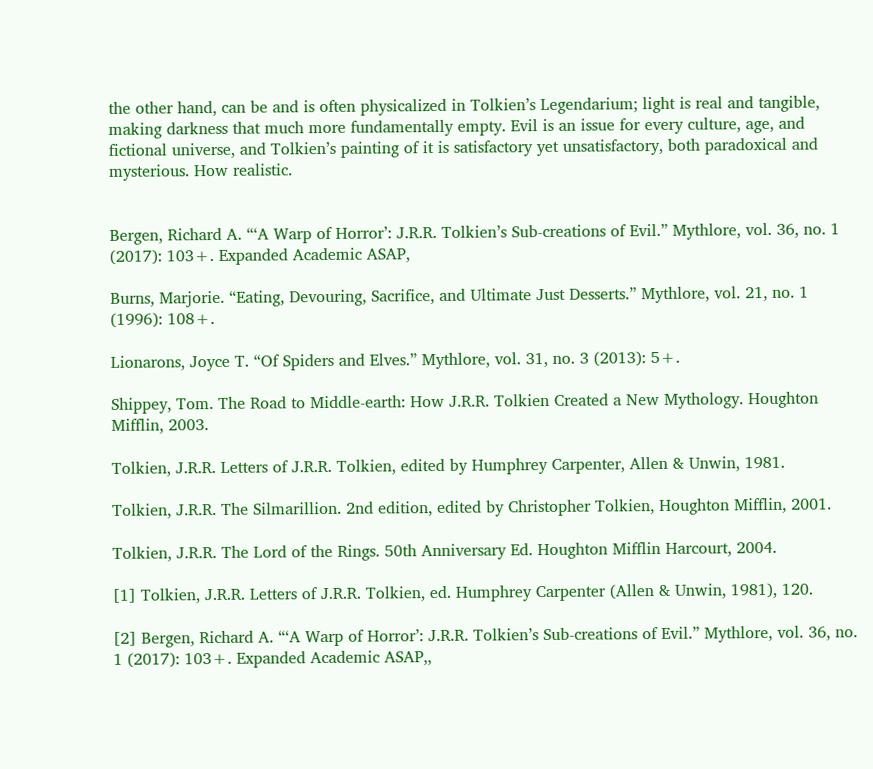the other hand, can be and is often physicalized in Tolkien’s Legendarium; light is real and tangible, making darkness that much more fundamentally empty. Evil is an issue for every culture, age, and fictional universe, and Tolkien’s painting of it is satisfactory yet unsatisfactory, both paradoxical and mysterious. How realistic.


Bergen, Richard A. “‘A Warp of Horror’: J.R.R. Tolkien’s Sub-creations of Evil.” Mythlore, vol. 36, no. 1 (2017): 103+. Expanded Academic ASAP,

Burns, Marjorie. “Eating, Devouring, Sacrifice, and Ultimate Just Desserts.” Mythlore, vol. 21, no. 1 (1996): 108+.

Lionarons, Joyce T. “Of Spiders and Elves.” Mythlore, vol. 31, no. 3 (2013): 5+.

Shippey, Tom. The Road to Middle-earth: How J.R.R. Tolkien Created a New Mythology. Houghton Mifflin, 2003.

Tolkien, J.R.R. Letters of J.R.R. Tolkien, edited by Humphrey Carpenter, Allen & Unwin, 1981.

Tolkien, J.R.R. The Silmarillion. 2nd edition, edited by Christopher Tolkien, Houghton Mifflin, 2001.

Tolkien, J.R.R. The Lord of the Rings. 50th Anniversary Ed. Houghton Mifflin Harcourt, 2004.

[1] Tolkien, J.R.R. Letters of J.R.R. Tolkien, ed. Humphrey Carpenter (Allen & Unwin, 1981), 120.

[2] Bergen, Richard A. “‘A Warp of Horror’: J.R.R. Tolkien’s Sub-creations of Evil.” Mythlore, vol. 36, no. 1 (2017): 103+. Expanded Academic ASAP,,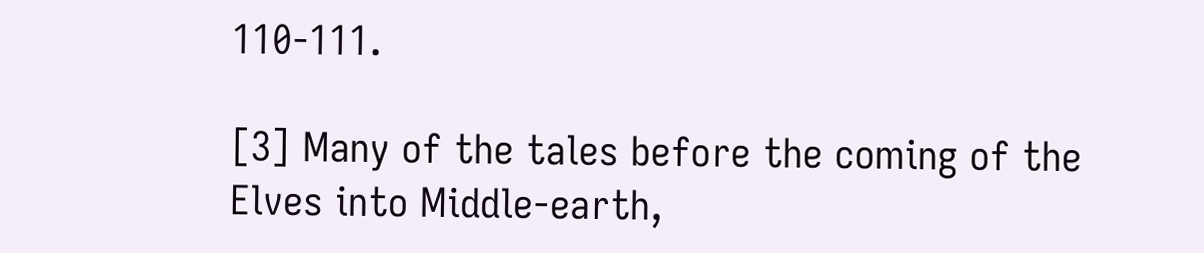110-111.

[3] Many of the tales before the coming of the Elves into Middle-earth,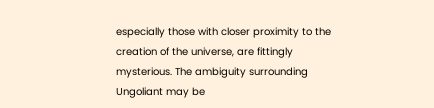especially those with closer proximity to the creation of the universe, are fittingly mysterious. The ambiguity surrounding Ungoliant may be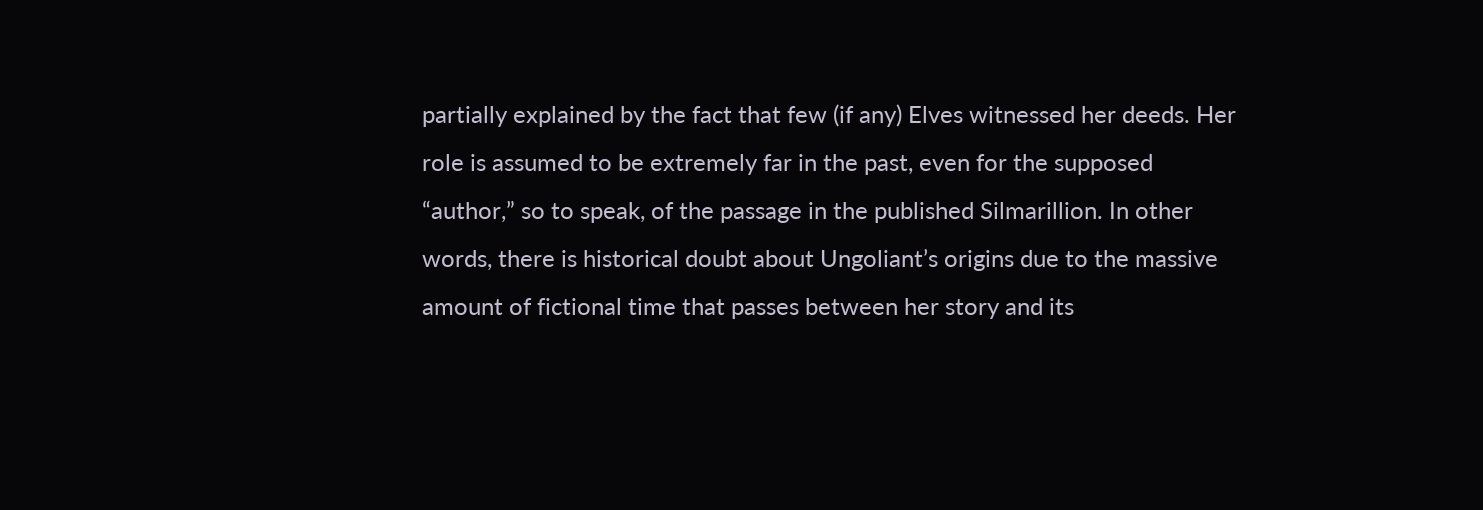partially explained by the fact that few (if any) Elves witnessed her deeds. Her role is assumed to be extremely far in the past, even for the supposed “author,” so to speak, of the passage in the published Silmarillion. In other words, there is historical doubt about Ungoliant’s origins due to the massive amount of fictional time that passes between her story and its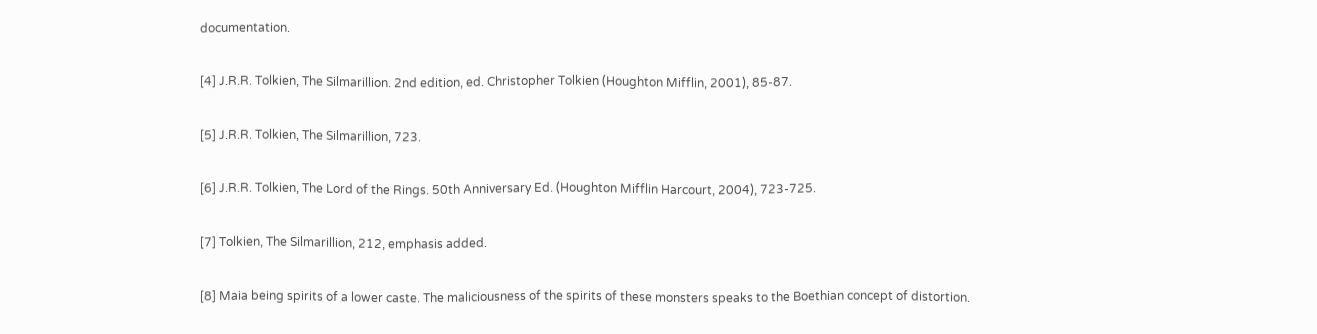documentation.

[4] J.R.R. Tolkien, The Silmarillion. 2nd edition, ed. Christopher Tolkien (Houghton Mifflin, 2001), 85-87.

[5] J.R.R. Tolkien, The Silmarillion, 723.

[6] J.R.R. Tolkien, The Lord of the Rings. 50th Anniversary Ed. (Houghton Mifflin Harcourt, 2004), 723-725.

[7] Tolkien, The Silmarillion, 212, emphasis added.

[8] Maia being spirits of a lower caste. The maliciousness of the spirits of these monsters speaks to the Boethian concept of distortion.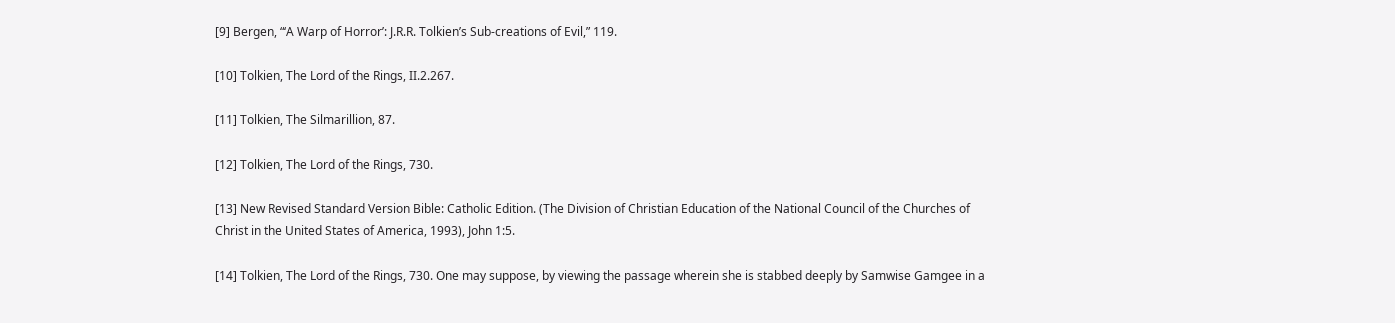[9] Bergen, “‘A Warp of Horror’: J.R.R. Tolkien’s Sub-creations of Evil,” 119.

[10] Tolkien, The Lord of the Rings, II.2.267.

[11] Tolkien, The Silmarillion, 87.

[12] Tolkien, The Lord of the Rings, 730.

[13] New Revised Standard Version Bible: Catholic Edition. (The Division of Christian Education of the National Council of the Churches of Christ in the United States of America, 1993), John 1:5.

[14] Tolkien, The Lord of the Rings, 730. One may suppose, by viewing the passage wherein she is stabbed deeply by Samwise Gamgee in a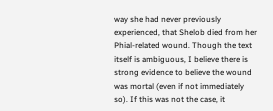way she had never previously experienced, that Shelob died from her Phial-related wound. Though the text itself is ambiguous, I believe there is strong evidence to believe the wound was mortal (even if not immediately so). If this was not the case, it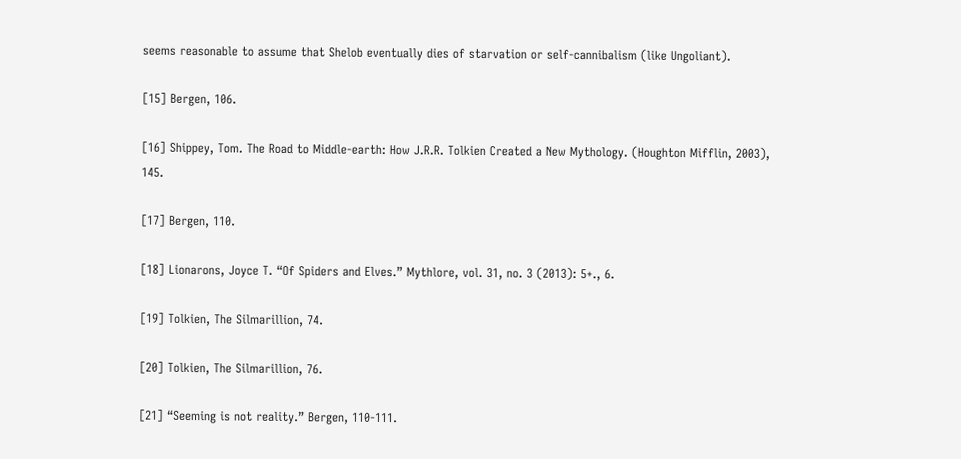seems reasonable to assume that Shelob eventually dies of starvation or self-cannibalism (like Ungoliant).

[15] Bergen, 106.

[16] Shippey, Tom. The Road to Middle-earth: How J.R.R. Tolkien Created a New Mythology. (Houghton Mifflin, 2003), 145.

[17] Bergen, 110.

[18] Lionarons, Joyce T. “Of Spiders and Elves.” Mythlore, vol. 31, no. 3 (2013): 5+., 6.

[19] Tolkien, The Silmarillion, 74.

[20] Tolkien, The Silmarillion, 76.

[21] “Seeming is not reality.” Bergen, 110-111.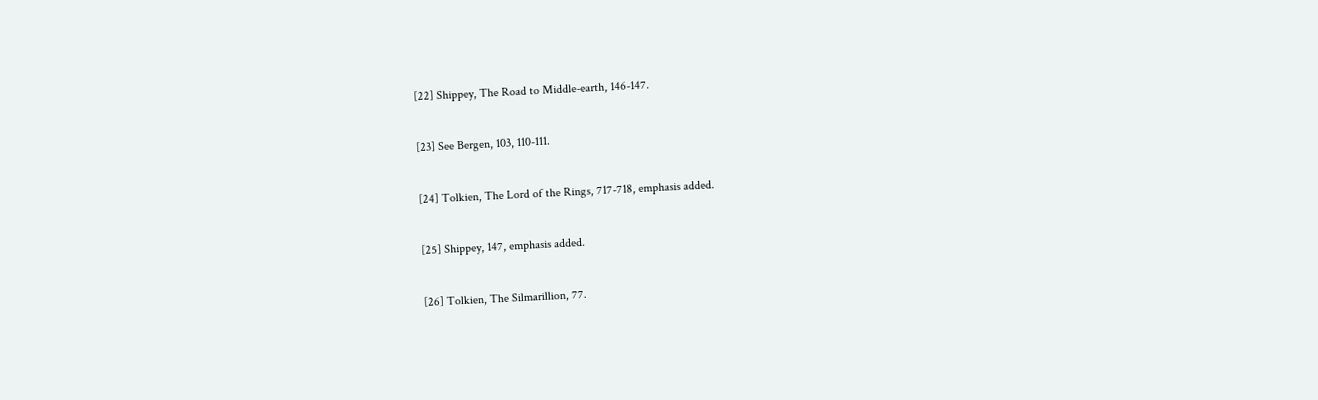[22] Shippey, The Road to Middle-earth, 146-147.

[23] See Bergen, 103, 110-111.

[24] Tolkien, The Lord of the Rings, 717-718, emphasis added.

[25] Shippey, 147, emphasis added.

[26] Tolkien, The Silmarillion, 77.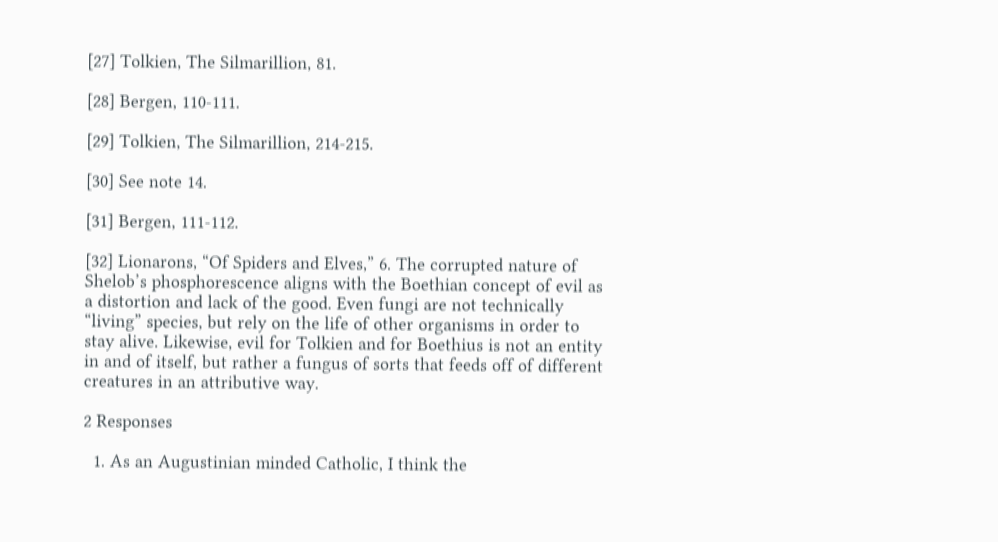[27] Tolkien, The Silmarillion, 81.

[28] Bergen, 110-111.

[29] Tolkien, The Silmarillion, 214-215.

[30] See note 14.

[31] Bergen, 111-112.

[32] Lionarons, “Of Spiders and Elves,” 6. The corrupted nature of Shelob’s phosphorescence aligns with the Boethian concept of evil as a distortion and lack of the good. Even fungi are not technically “living” species, but rely on the life of other organisms in order to stay alive. Likewise, evil for Tolkien and for Boethius is not an entity in and of itself, but rather a fungus of sorts that feeds off of different creatures in an attributive way.

2 Responses

  1. As an Augustinian minded Catholic, I think the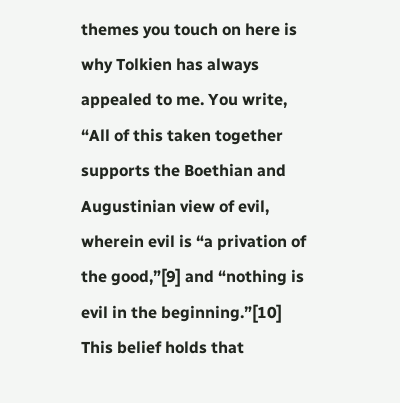themes you touch on here is why Tolkien has always appealed to me. You write, “All of this taken together supports the Boethian and Augustinian view of evil, wherein evil is “a privation of the good,”[9] and “nothing is evil in the beginning.”[10] This belief holds that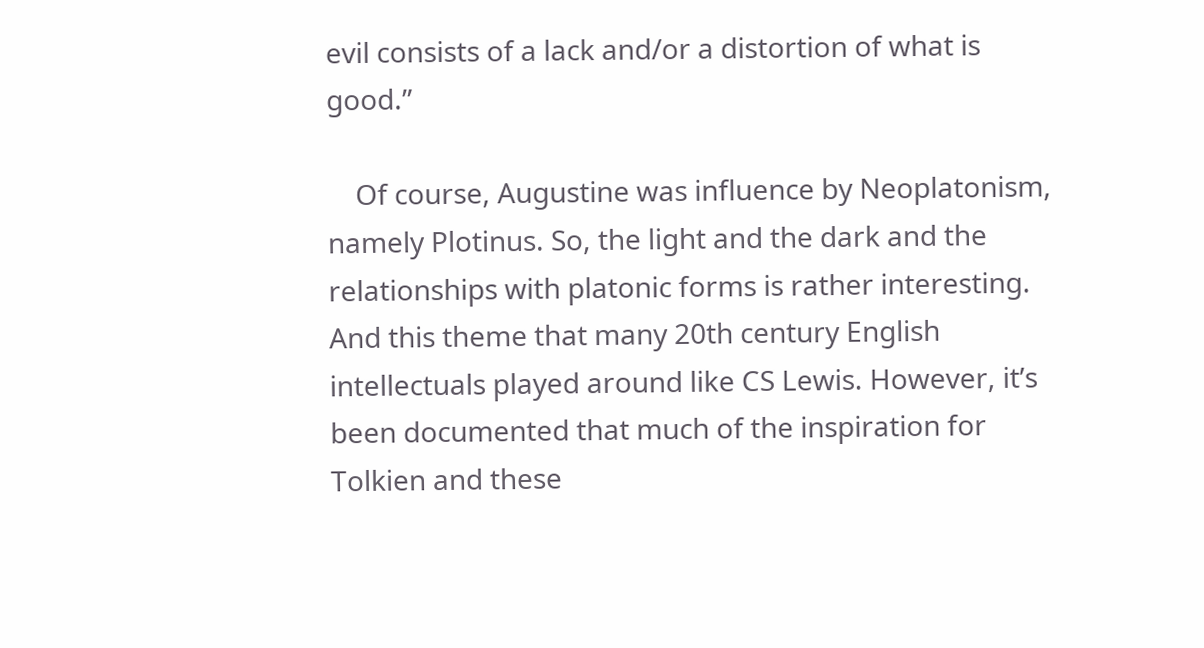evil consists of a lack and/or a distortion of what is good.”

    Of course, Augustine was influence by Neoplatonism, namely Plotinus. So, the light and the dark and the relationships with platonic forms is rather interesting. And this theme that many 20th century English intellectuals played around like CS Lewis. However, it’s been documented that much of the inspiration for Tolkien and these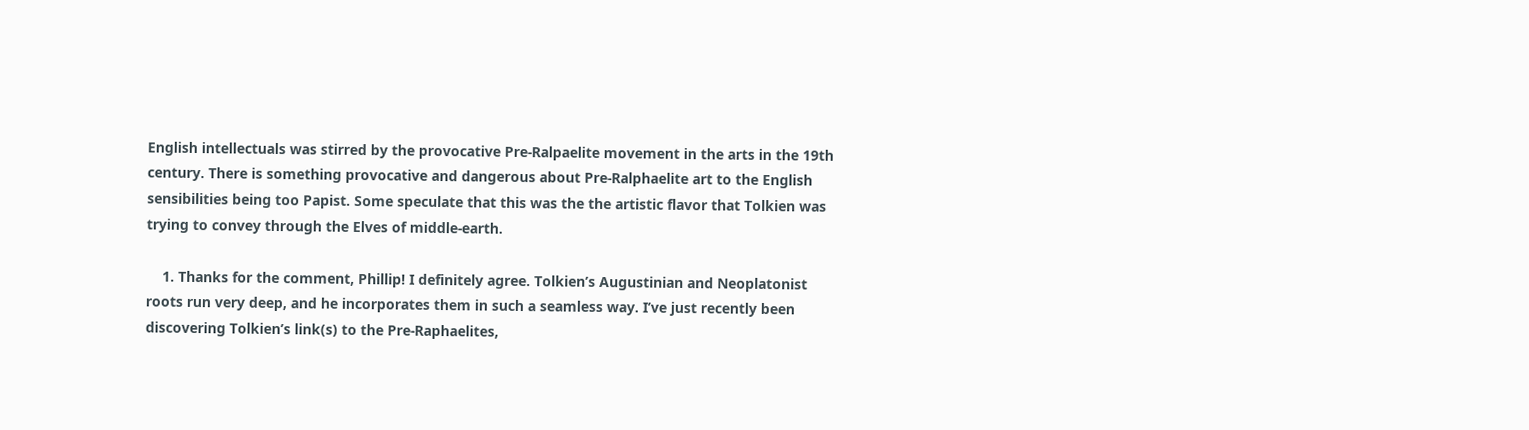English intellectuals was stirred by the provocative Pre-Ralpaelite movement in the arts in the 19th century. There is something provocative and dangerous about Pre-Ralphaelite art to the English sensibilities being too Papist. Some speculate that this was the the artistic flavor that Tolkien was trying to convey through the Elves of middle-earth.

    1. Thanks for the comment, Phillip! I definitely agree. Tolkien’s Augustinian and Neoplatonist roots run very deep, and he incorporates them in such a seamless way. I’ve just recently been discovering Tolkien’s link(s) to the Pre-Raphaelites,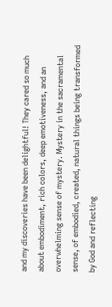and my discoveries have been delightful! They cared so much about embodiment, rich colors, deep emotiveness, and an overwhelming sense of mystery. Mystery in the sacramental sense, of embodied, created, natural things being transformed by God and reflecting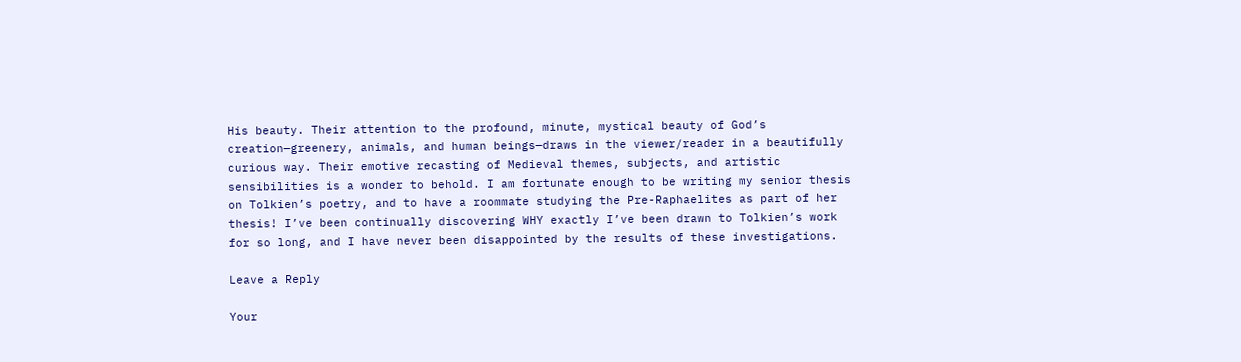His beauty. Their attention to the profound, minute, mystical beauty of God’s creation—greenery, animals, and human beings—draws in the viewer/reader in a beautifully curious way. Their emotive recasting of Medieval themes, subjects, and artistic sensibilities is a wonder to behold. I am fortunate enough to be writing my senior thesis on Tolkien’s poetry, and to have a roommate studying the Pre-Raphaelites as part of her thesis! I’ve been continually discovering WHY exactly I’ve been drawn to Tolkien’s work for so long, and I have never been disappointed by the results of these investigations.

Leave a Reply

Your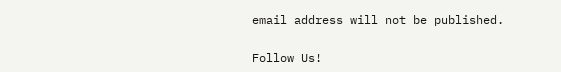email address will not be published.

Follow Us!